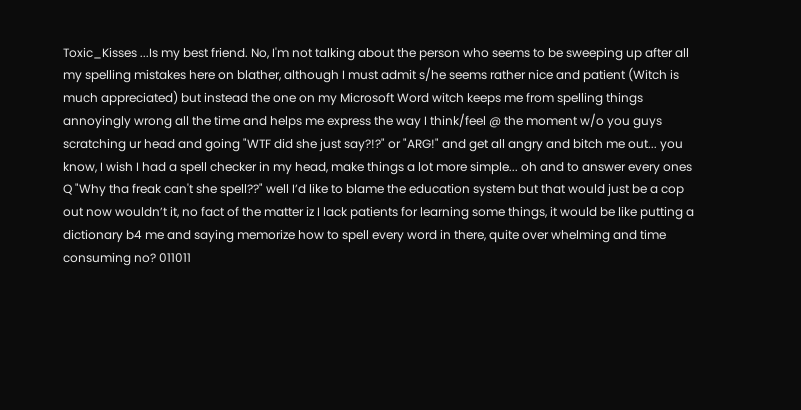Toxic_Kisses ...Is my best friend. No, I'm not talking about the person who seems to be sweeping up after all my spelling mistakes here on blather, although I must admit s/he seems rather nice and patient (Witch is much appreciated) but instead the one on my Microsoft Word witch keeps me from spelling things annoyingly wrong all the time and helps me express the way I think/feel @ the moment w/o you guys scratching ur head and going "WTF did she just say?!?" or "ARG!" and get all angry and bitch me out... you know, I wish I had a spell checker in my head, make things a lot more simple... oh and to answer every ones Q "Why tha freak can't she spell??" well I’d like to blame the education system but that would just be a cop out now wouldn’t it, no fact of the matter iz I lack patients for learning some things, it would be like putting a dictionary b4 me and saying memorize how to spell every word in there, quite over whelming and time consuming no? 011011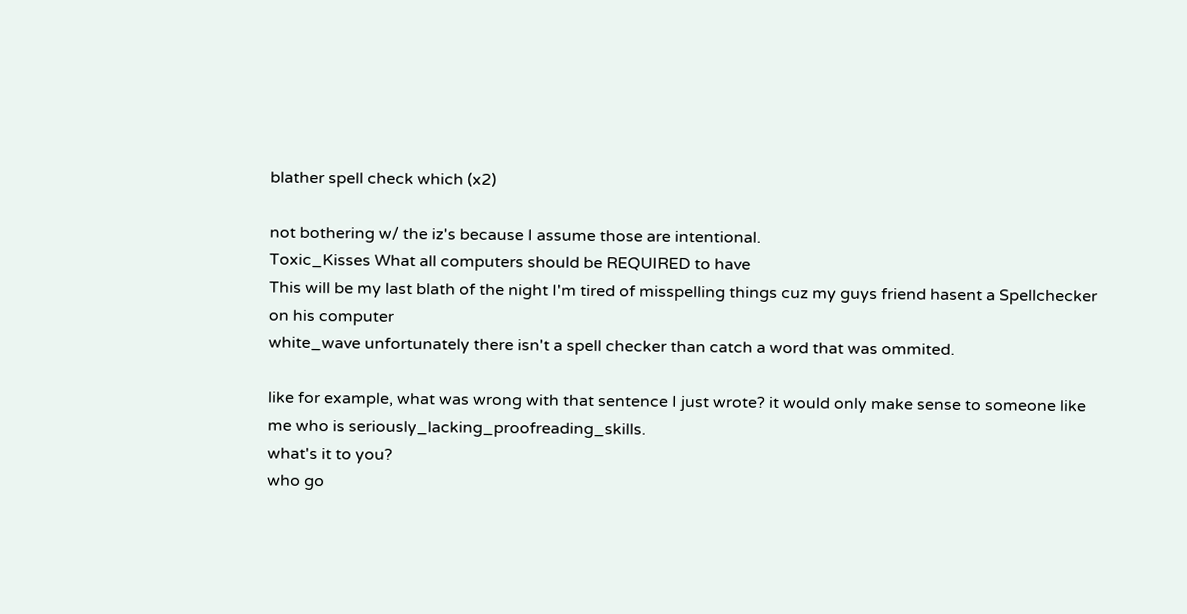blather spell check which (x2)

not bothering w/ the iz's because I assume those are intentional.
Toxic_Kisses What all computers should be REQUIRED to have
This will be my last blath of the night I'm tired of misspelling things cuz my guys friend hasent a Spellchecker on his computer
white_wave unfortunately there isn't a spell checker than catch a word that was ommited.

like for example, what was wrong with that sentence I just wrote? it would only make sense to someone like me who is seriously_lacking_proofreading_skills.
what's it to you?
who go